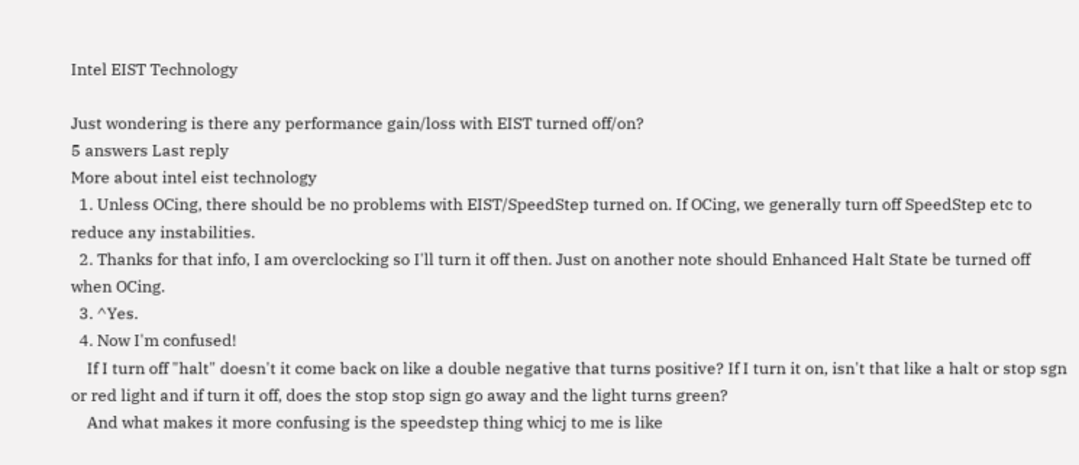Intel EIST Technology

Just wondering is there any performance gain/loss with EIST turned off/on?
5 answers Last reply
More about intel eist technology
  1. Unless OCing, there should be no problems with EIST/SpeedStep turned on. If OCing, we generally turn off SpeedStep etc to reduce any instabilities.
  2. Thanks for that info, I am overclocking so I'll turn it off then. Just on another note should Enhanced Halt State be turned off when OCing.
  3. ^Yes.
  4. Now I'm confused!
    If I turn off "halt" doesn't it come back on like a double negative that turns positive? If I turn it on, isn't that like a halt or stop sgn or red light and if turn it off, does the stop stop sign go away and the light turns green?
    And what makes it more confusing is the speedstep thing whicj to me is like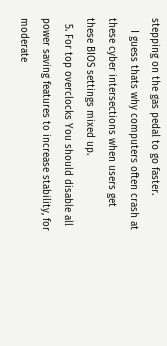stepping on the gas pedal to go faster.
    I guess thats why computers often crash at these cyber intersections when users get these BIOS settings mixed up.
  5. For top overclocks You should disable all power saving features to increase stability, for moderate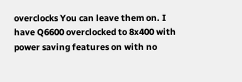overclocks You can leave them on. I have Q6600 overclocked to 8x400 with power saving features on with no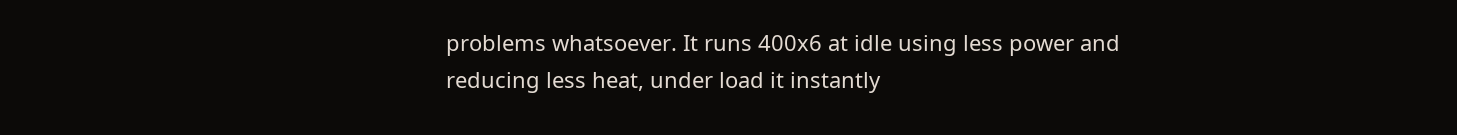problems whatsoever. It runs 400x6 at idle using less power and reducing less heat, under load it instantly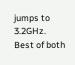jumps to 3.2GHz. Best of both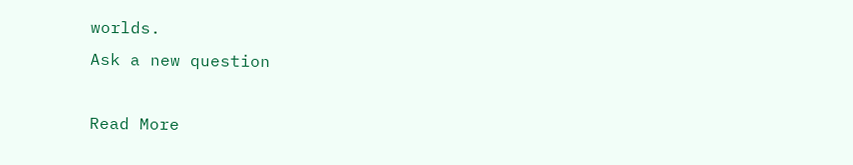worlds.
Ask a new question

Read More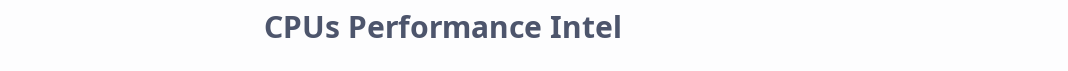CPUs Performance Intel